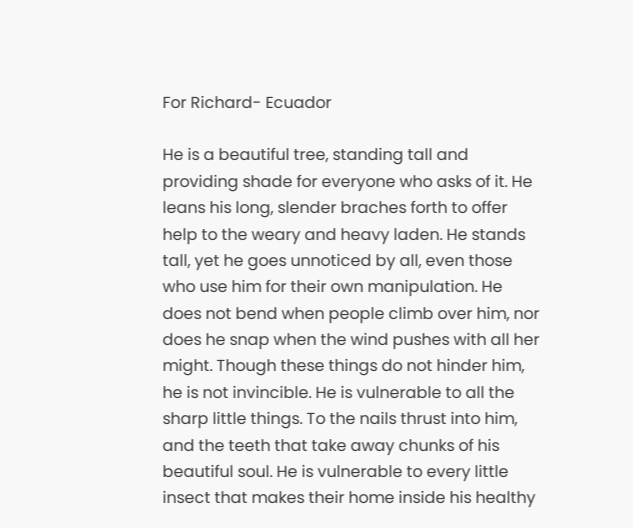For Richard- Ecuador

He is a beautiful tree, standing tall and providing shade for everyone who asks of it. He leans his long, slender braches forth to offer help to the weary and heavy laden. He stands tall, yet he goes unnoticed by all, even those who use him for their own manipulation. He does not bend when people climb over him, nor does he snap when the wind pushes with all her might. Though these things do not hinder him, he is not invincible. He is vulnerable to all the sharp little things. To the nails thrust into him, and the teeth that take away chunks of his beautiful soul. He is vulnerable to every little insect that makes their home inside his healthy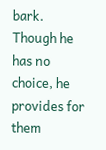bark. Though he has no choice, he provides for them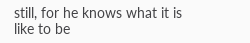still, for he knows what it is like to be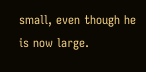small, even though he is now large.